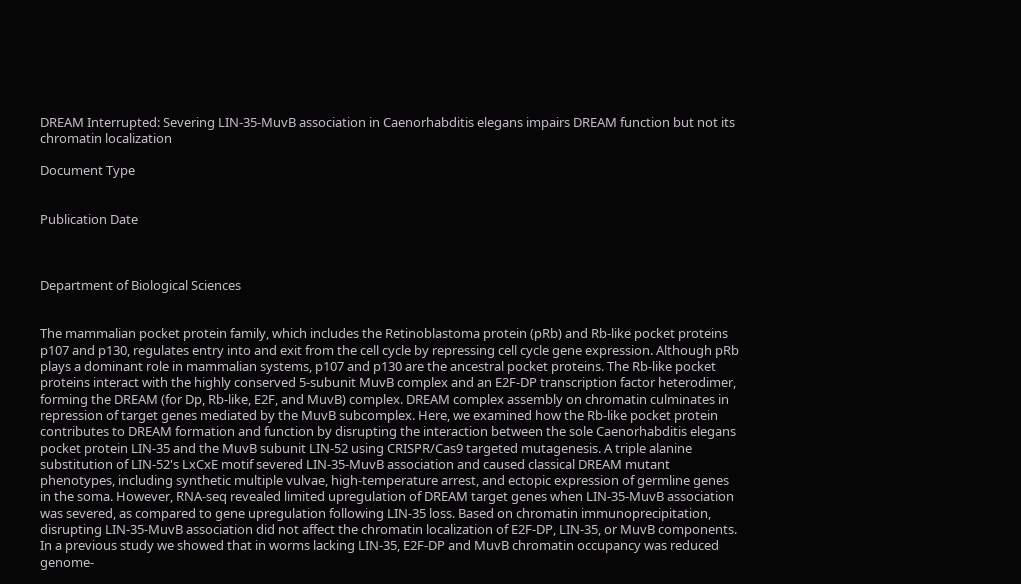DREAM Interrupted: Severing LIN-35-MuvB association in Caenorhabditis elegans impairs DREAM function but not its chromatin localization

Document Type


Publication Date



Department of Biological Sciences


The mammalian pocket protein family, which includes the Retinoblastoma protein (pRb) and Rb-like pocket proteins p107 and p130, regulates entry into and exit from the cell cycle by repressing cell cycle gene expression. Although pRb plays a dominant role in mammalian systems, p107 and p130 are the ancestral pocket proteins. The Rb-like pocket proteins interact with the highly conserved 5-subunit MuvB complex and an E2F-DP transcription factor heterodimer, forming the DREAM (for Dp, Rb-like, E2F, and MuvB) complex. DREAM complex assembly on chromatin culminates in repression of target genes mediated by the MuvB subcomplex. Here, we examined how the Rb-like pocket protein contributes to DREAM formation and function by disrupting the interaction between the sole Caenorhabditis elegans pocket protein LIN-35 and the MuvB subunit LIN-52 using CRISPR/Cas9 targeted mutagenesis. A triple alanine substitution of LIN-52's LxCxE motif severed LIN-35-MuvB association and caused classical DREAM mutant phenotypes, including synthetic multiple vulvae, high-temperature arrest, and ectopic expression of germline genes in the soma. However, RNA-seq revealed limited upregulation of DREAM target genes when LIN-35-MuvB association was severed, as compared to gene upregulation following LIN-35 loss. Based on chromatin immunoprecipitation, disrupting LIN-35-MuvB association did not affect the chromatin localization of E2F-DP, LIN-35, or MuvB components. In a previous study we showed that in worms lacking LIN-35, E2F-DP and MuvB chromatin occupancy was reduced genome-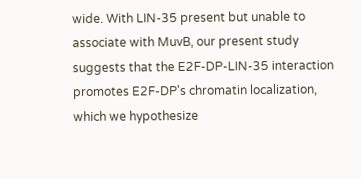wide. With LIN-35 present but unable to associate with MuvB, our present study suggests that the E2F-DP-LIN-35 interaction promotes E2F-DP's chromatin localization, which we hypothesize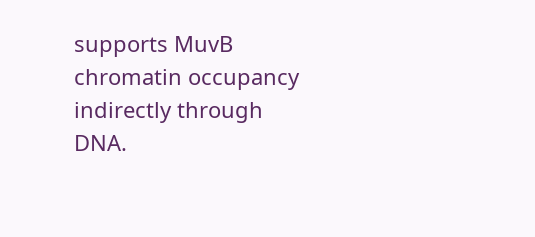supports MuvB chromatin occupancy indirectly through DNA.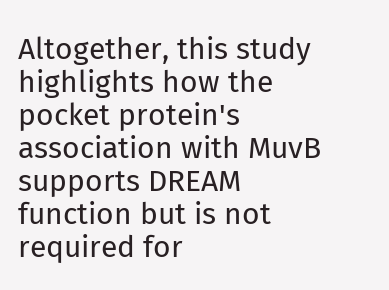Altogether, this study highlights how the pocket protein's association with MuvB supports DREAM function but is not required for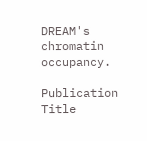DREAM's chromatin occupancy.

Publication Title